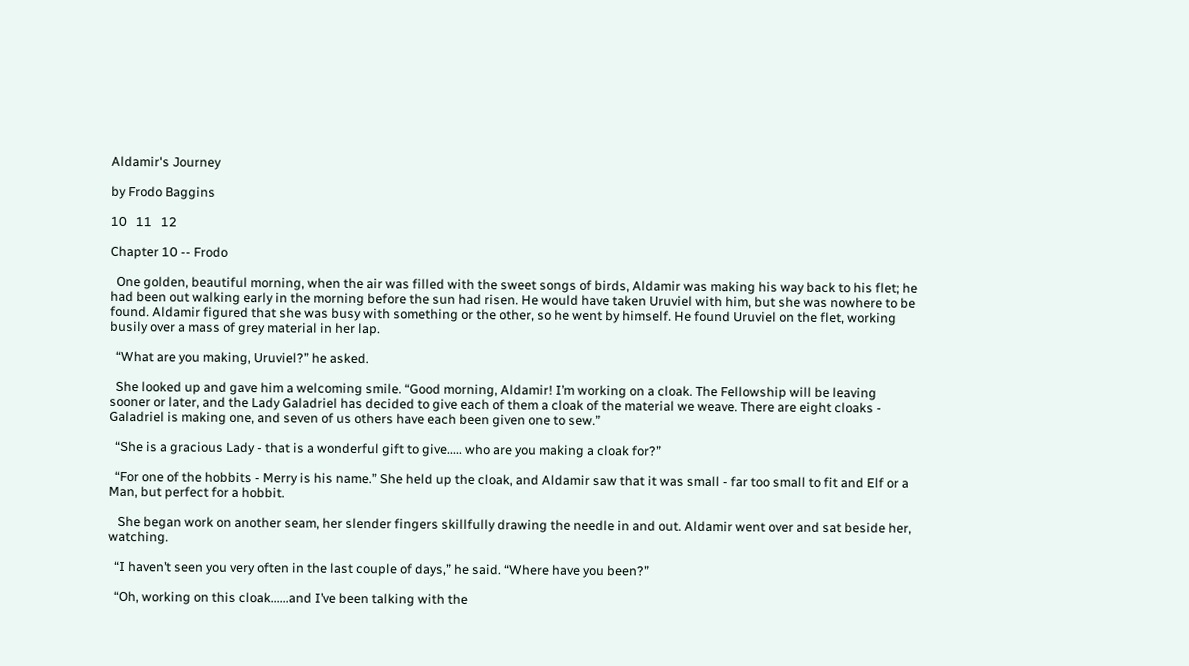Aldamir's Journey

by Frodo Baggins

10   11   12

Chapter 10 -- Frodo

  One golden, beautiful morning, when the air was filled with the sweet songs of birds, Aldamir was making his way back to his flet; he had been out walking early in the morning before the sun had risen. He would have taken Uruviel with him, but she was nowhere to be found. Aldamir figured that she was busy with something or the other, so he went by himself. He found Uruviel on the flet, working busily over a mass of grey material in her lap.

  “What are you making, Uruviel?” he asked.

  She looked up and gave him a welcoming smile. “Good morning, Aldamir! I’m working on a cloak. The Fellowship will be leaving sooner or later, and the Lady Galadriel has decided to give each of them a cloak of the material we weave. There are eight cloaks - Galadriel is making one, and seven of us others have each been given one to sew.”

  “She is a gracious Lady - that is a wonderful gift to give..... who are you making a cloak for?”

  “For one of the hobbits - Merry is his name.” She held up the cloak, and Aldamir saw that it was small - far too small to fit and Elf or a Man, but perfect for a hobbit.

   She began work on another seam, her slender fingers skillfully drawing the needle in and out. Aldamir went over and sat beside her, watching.

  “I haven’t seen you very often in the last couple of days,” he said. “Where have you been?”

  “Oh, working on this cloak......and I’ve been talking with the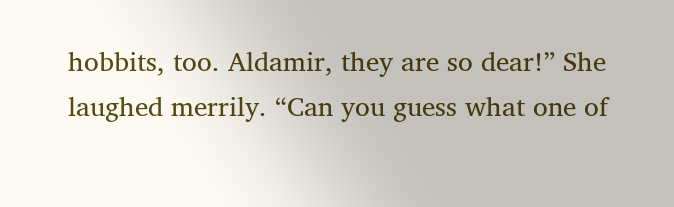hobbits, too. Aldamir, they are so dear!” She laughed merrily. “Can you guess what one of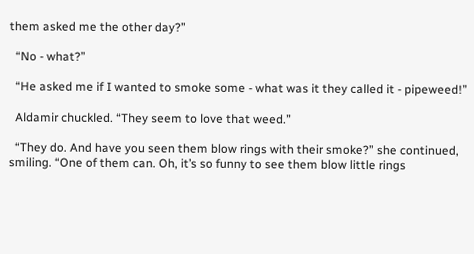them asked me the other day?”

  “No - what?”

  “He asked me if I wanted to smoke some - what was it they called it - pipeweed!”

  Aldamir chuckled. “They seem to love that weed.”

  “They do. And have you seen them blow rings with their smoke?” she continued, smiling. “One of them can. Oh, it’s so funny to see them blow little rings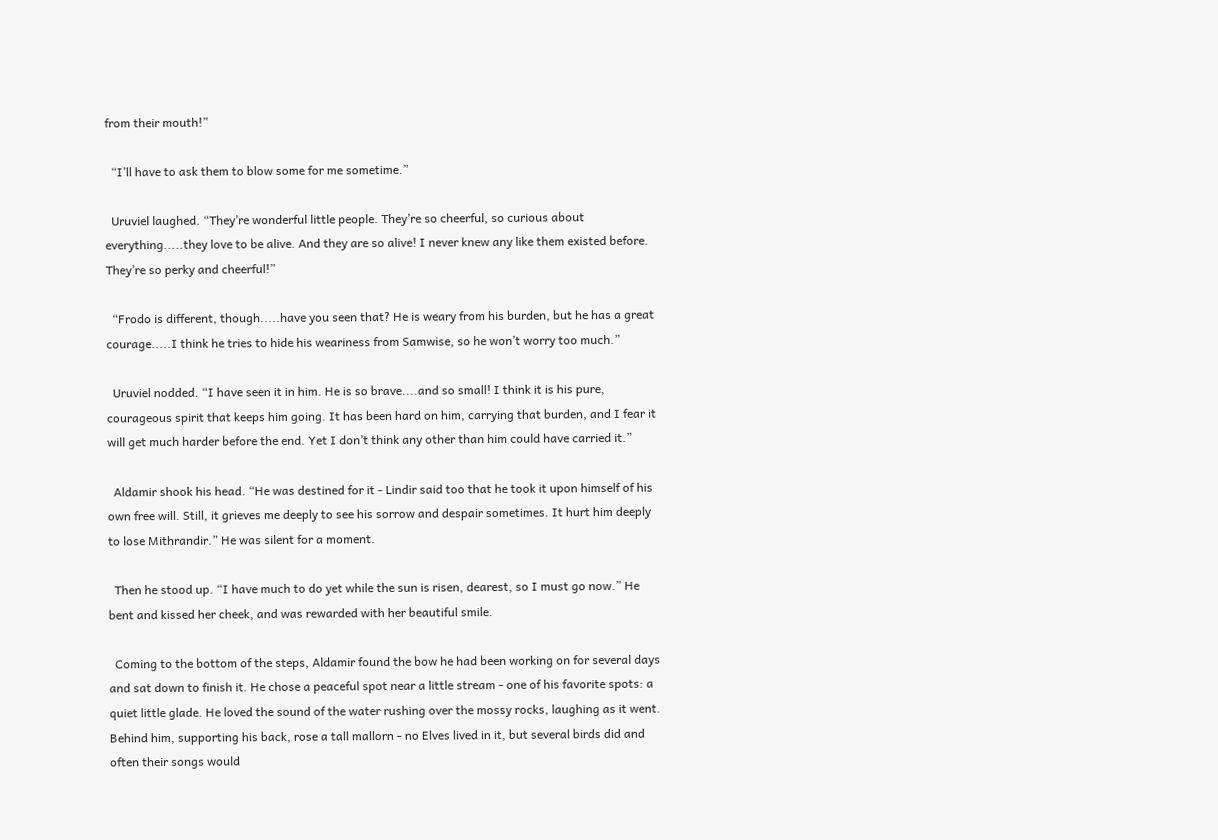from their mouth!”

  “I’ll have to ask them to blow some for me sometime.”

  Uruviel laughed. “They’re wonderful little people. They’re so cheerful, so curious about everything.....they love to be alive. And they are so alive! I never knew any like them existed before. They’re so perky and cheerful!”

  “Frodo is different, though.....have you seen that? He is weary from his burden, but he has a great courage.....I think he tries to hide his weariness from Samwise, so he won’t worry too much.”

  Uruviel nodded. “I have seen it in him. He is so brave....and so small! I think it is his pure, courageous spirit that keeps him going. It has been hard on him, carrying that burden, and I fear it will get much harder before the end. Yet I don’t think any other than him could have carried it.”

  Aldamir shook his head. “He was destined for it - Lindir said too that he took it upon himself of his own free will. Still, it grieves me deeply to see his sorrow and despair sometimes. It hurt him deeply to lose Mithrandir.” He was silent for a moment.

  Then he stood up. “I have much to do yet while the sun is risen, dearest, so I must go now.” He bent and kissed her cheek, and was rewarded with her beautiful smile.

  Coming to the bottom of the steps, Aldamir found the bow he had been working on for several days and sat down to finish it. He chose a peaceful spot near a little stream - one of his favorite spots: a quiet little glade. He loved the sound of the water rushing over the mossy rocks, laughing as it went. Behind him, supporting his back, rose a tall mallorn - no Elves lived in it, but several birds did and often their songs would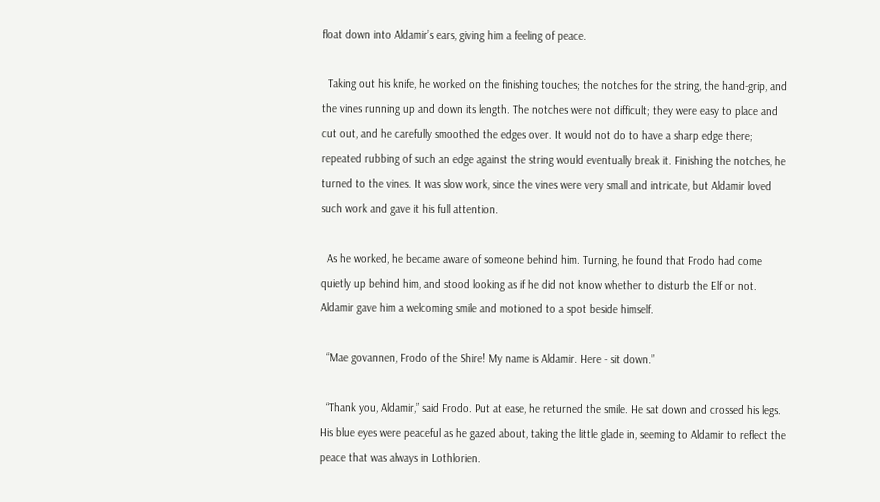float down into Aldamir’s ears, giving him a feeling of peace.

  Taking out his knife, he worked on the finishing touches; the notches for the string, the hand-grip, and the vines running up and down its length. The notches were not difficult; they were easy to place and cut out, and he carefully smoothed the edges over. It would not do to have a sharp edge there; repeated rubbing of such an edge against the string would eventually break it. Finishing the notches, he turned to the vines. It was slow work, since the vines were very small and intricate, but Aldamir loved such work and gave it his full attention.

  As he worked, he became aware of someone behind him. Turning, he found that Frodo had come quietly up behind him, and stood looking as if he did not know whether to disturb the Elf or not. Aldamir gave him a welcoming smile and motioned to a spot beside himself.

  “Mae govannen, Frodo of the Shire! My name is Aldamir. Here - sit down.”

  “Thank you, Aldamir,” said Frodo. Put at ease, he returned the smile. He sat down and crossed his legs. His blue eyes were peaceful as he gazed about, taking the little glade in, seeming to Aldamir to reflect the peace that was always in Lothlorien.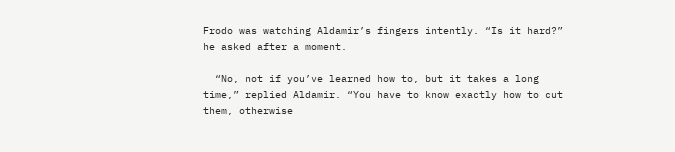Frodo was watching Aldamir’s fingers intently. “Is it hard?” he asked after a moment.

  “No, not if you’ve learned how to, but it takes a long time,” replied Aldamir. “You have to know exactly how to cut them, otherwise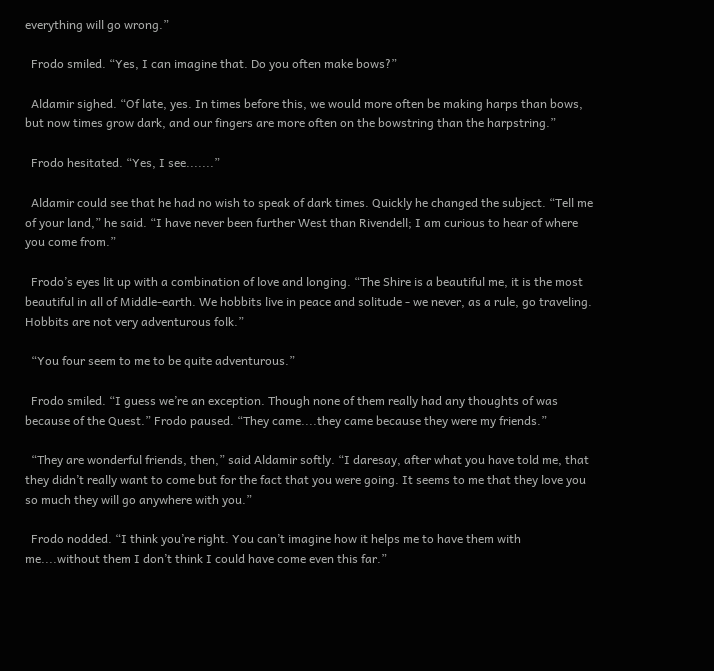everything will go wrong.”

  Frodo smiled. “Yes, I can imagine that. Do you often make bows?”

  Aldamir sighed. “Of late, yes. In times before this, we would more often be making harps than bows, but now times grow dark, and our fingers are more often on the bowstring than the harpstring.”

  Frodo hesitated. “Yes, I see.......”

  Aldamir could see that he had no wish to speak of dark times. Quickly he changed the subject. “Tell me of your land,” he said. “I have never been further West than Rivendell; I am curious to hear of where you come from.”

  Frodo’s eyes lit up with a combination of love and longing. “The Shire is a beautiful me, it is the most beautiful in all of Middle-earth. We hobbits live in peace and solitude - we never, as a rule, go traveling. Hobbits are not very adventurous folk.”

  “You four seem to me to be quite adventurous.”

  Frodo smiled. “I guess we’re an exception. Though none of them really had any thoughts of was because of the Quest.” Frodo paused. “They came....they came because they were my friends.”

  “They are wonderful friends, then,” said Aldamir softly. “I daresay, after what you have told me, that they didn’t really want to come but for the fact that you were going. It seems to me that they love you so much they will go anywhere with you.”

  Frodo nodded. “I think you’re right. You can’t imagine how it helps me to have them with me....without them I don’t think I could have come even this far.”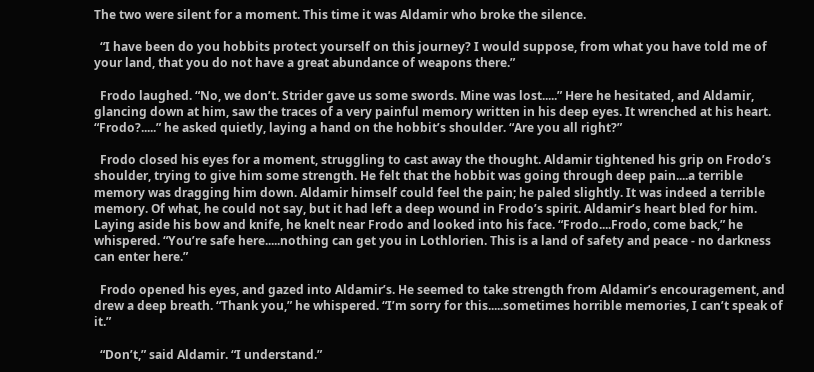The two were silent for a moment. This time it was Aldamir who broke the silence.

  “I have been do you hobbits protect yourself on this journey? I would suppose, from what you have told me of your land, that you do not have a great abundance of weapons there.”

  Frodo laughed. “No, we don’t. Strider gave us some swords. Mine was lost.....” Here he hesitated, and Aldamir, glancing down at him, saw the traces of a very painful memory written in his deep eyes. It wrenched at his heart. “Frodo?.....” he asked quietly, laying a hand on the hobbit’s shoulder. “Are you all right?”

  Frodo closed his eyes for a moment, struggling to cast away the thought. Aldamir tightened his grip on Frodo’s shoulder, trying to give him some strength. He felt that the hobbit was going through deep pain....a terrible memory was dragging him down. Aldamir himself could feel the pain; he paled slightly. It was indeed a terrible memory. Of what, he could not say, but it had left a deep wound in Frodo’s spirit. Aldamir’s heart bled for him. Laying aside his bow and knife, he knelt near Frodo and looked into his face. “Frodo....Frodo, come back,” he whispered. “You’re safe here.....nothing can get you in Lothlorien. This is a land of safety and peace - no darkness can enter here.”

  Frodo opened his eyes, and gazed into Aldamir’s. He seemed to take strength from Aldamir’s encouragement, and drew a deep breath. “Thank you,” he whispered. “I’m sorry for this.....sometimes horrible memories, I can’t speak of it.”

  “Don’t,” said Aldamir. “I understand.”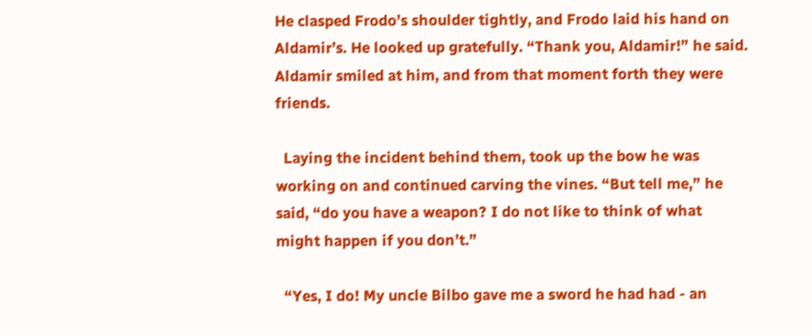He clasped Frodo’s shoulder tightly, and Frodo laid his hand on Aldamir’s. He looked up gratefully. “Thank you, Aldamir!” he said. Aldamir smiled at him, and from that moment forth they were friends.

  Laying the incident behind them, took up the bow he was working on and continued carving the vines. “But tell me,” he said, “do you have a weapon? I do not like to think of what might happen if you don’t.”

  “Yes, I do! My uncle Bilbo gave me a sword he had had - an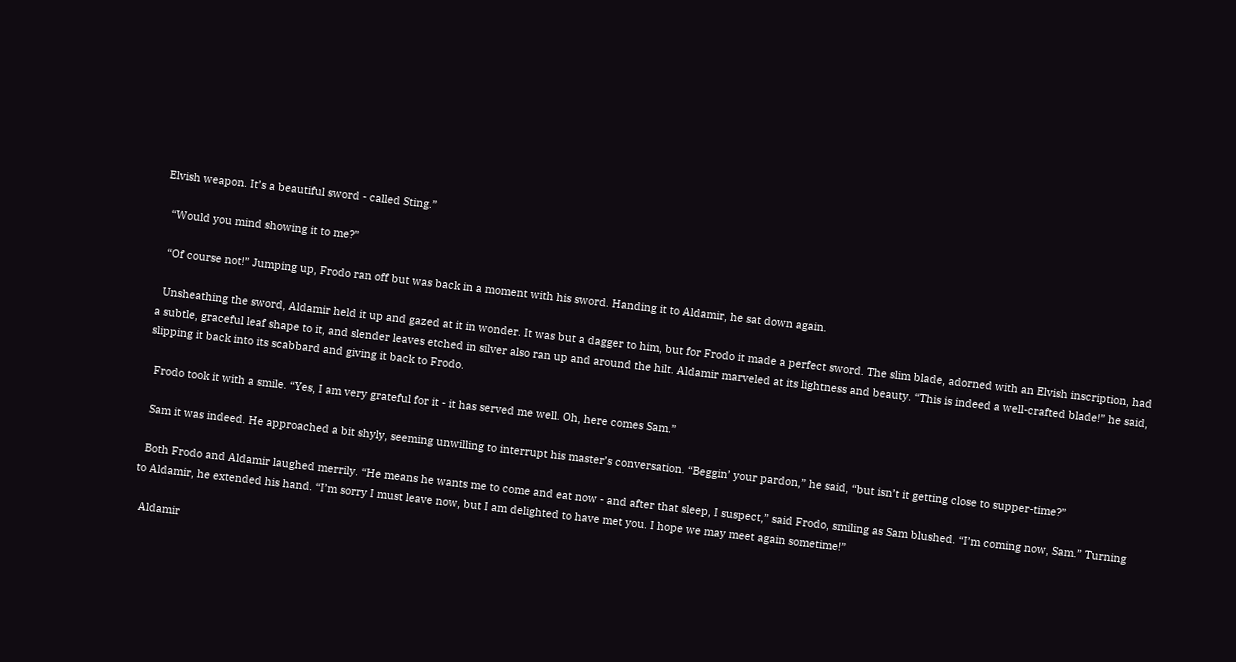Elvish weapon. It’s a beautiful sword - called Sting.”

  “Would you mind showing it to me?”

  “Of course not!” Jumping up, Frodo ran off but was back in a moment with his sword. Handing it to Aldamir, he sat down again.

  Unsheathing the sword, Aldamir held it up and gazed at it in wonder. It was but a dagger to him, but for Frodo it made a perfect sword. The slim blade, adorned with an Elvish inscription, had a subtle, graceful leaf shape to it, and slender leaves etched in silver also ran up and around the hilt. Aldamir marveled at its lightness and beauty. “This is indeed a well-crafted blade!” he said, slipping it back into its scabbard and giving it back to Frodo.

  Frodo took it with a smile. “Yes, I am very grateful for it - it has served me well. Oh, here comes Sam.”

  Sam it was indeed. He approached a bit shyly, seeming unwilling to interrupt his master’s conversation. “Beggin’ your pardon,” he said, “but isn’t it getting close to supper-time?”

  Both Frodo and Aldamir laughed merrily. “He means he wants me to come and eat now - and after that sleep, I suspect,” said Frodo, smiling as Sam blushed. “I’m coming now, Sam.” Turning to Aldamir, he extended his hand. “I’m sorry I must leave now, but I am delighted to have met you. I hope we may meet again sometime!”

  Aldamir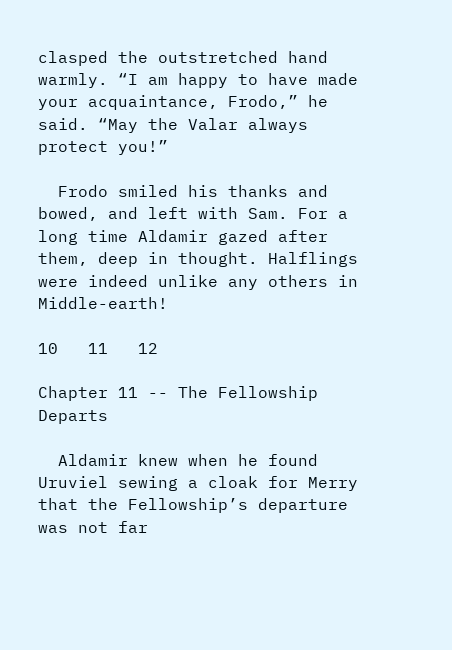clasped the outstretched hand warmly. “I am happy to have made your acquaintance, Frodo,” he said. “May the Valar always protect you!”

  Frodo smiled his thanks and bowed, and left with Sam. For a long time Aldamir gazed after them, deep in thought. Halflings were indeed unlike any others in Middle-earth!

10   11   12

Chapter 11 -- The Fellowship Departs

  Aldamir knew when he found Uruviel sewing a cloak for Merry that the Fellowship’s departure was not far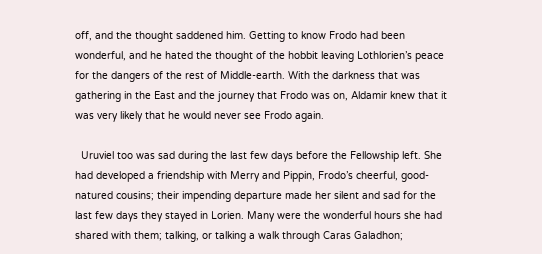off, and the thought saddened him. Getting to know Frodo had been wonderful, and he hated the thought of the hobbit leaving Lothlorien’s peace for the dangers of the rest of Middle-earth. With the darkness that was gathering in the East and the journey that Frodo was on, Aldamir knew that it was very likely that he would never see Frodo again.

  Uruviel too was sad during the last few days before the Fellowship left. She had developed a friendship with Merry and Pippin, Frodo’s cheerful, good-natured cousins; their impending departure made her silent and sad for the last few days they stayed in Lorien. Many were the wonderful hours she had shared with them; talking, or talking a walk through Caras Galadhon;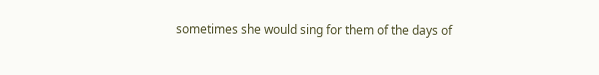sometimes she would sing for them of the days of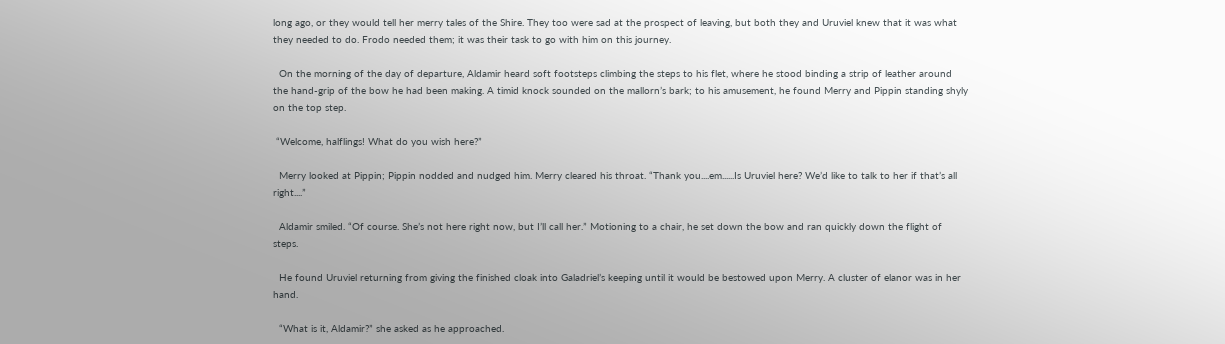long ago, or they would tell her merry tales of the Shire. They too were sad at the prospect of leaving, but both they and Uruviel knew that it was what they needed to do. Frodo needed them; it was their task to go with him on this journey.

  On the morning of the day of departure, Aldamir heard soft footsteps climbing the steps to his flet, where he stood binding a strip of leather around the hand-grip of the bow he had been making. A timid knock sounded on the mallorn’s bark; to his amusement, he found Merry and Pippin standing shyly on the top step.

 “Welcome, halflings! What do you wish here?”

  Merry looked at Pippin; Pippin nodded and nudged him. Merry cleared his throat. “Thank you....em......Is Uruviel here? We’d like to talk to her if that’s all right....”

  Aldamir smiled. “Of course. She’s not here right now, but I’ll call her.” Motioning to a chair, he set down the bow and ran quickly down the flight of steps.

  He found Uruviel returning from giving the finished cloak into Galadriel’s keeping until it would be bestowed upon Merry. A cluster of elanor was in her hand.

  “What is it, Aldamir?” she asked as he approached.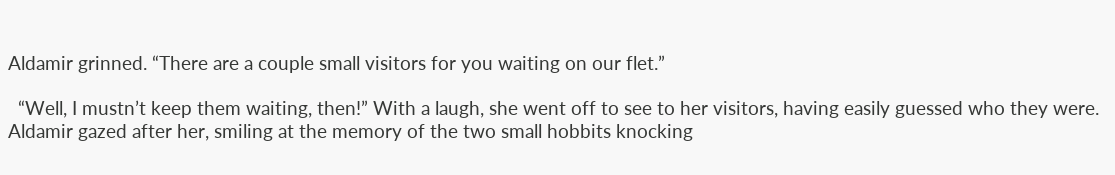Aldamir grinned. “There are a couple small visitors for you waiting on our flet.”

  “Well, I mustn’t keep them waiting, then!” With a laugh, she went off to see to her visitors, having easily guessed who they were. Aldamir gazed after her, smiling at the memory of the two small hobbits knocking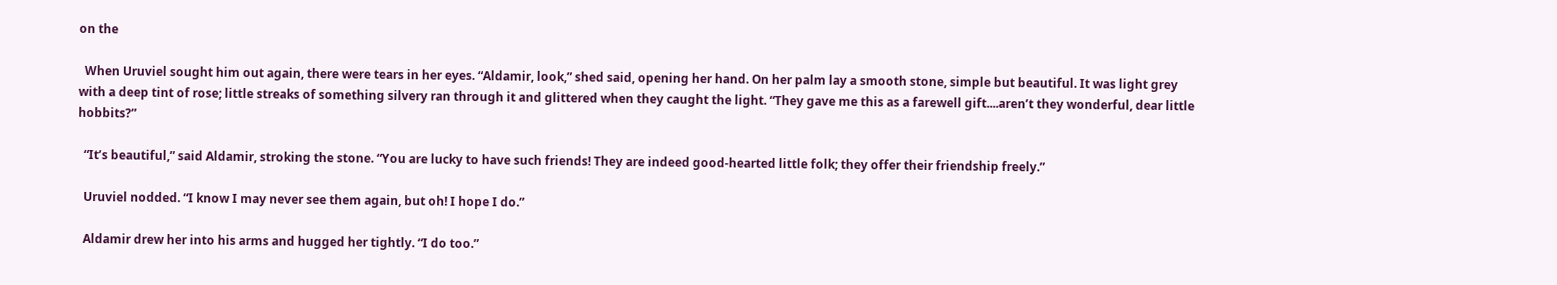on the

  When Uruviel sought him out again, there were tears in her eyes. “Aldamir, look,” shed said, opening her hand. On her palm lay a smooth stone, simple but beautiful. It was light grey with a deep tint of rose; little streaks of something silvery ran through it and glittered when they caught the light. “They gave me this as a farewell gift....aren’t they wonderful, dear little hobbits?”

  “It’s beautiful,” said Aldamir, stroking the stone. “You are lucky to have such friends! They are indeed good-hearted little folk; they offer their friendship freely.”

  Uruviel nodded. “I know I may never see them again, but oh! I hope I do.”

  Aldamir drew her into his arms and hugged her tightly. “I do too.”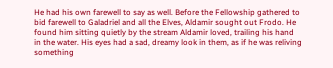He had his own farewell to say as well. Before the Fellowship gathered to bid farewell to Galadriel and all the Elves, Aldamir sought out Frodo. He found him sitting quietly by the stream Aldamir loved, trailing his hand in the water. His eyes had a sad, dreamy look in them, as if he was reliving something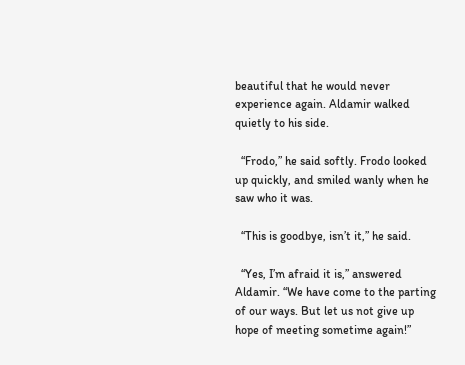beautiful that he would never experience again. Aldamir walked quietly to his side.

  “Frodo,” he said softly. Frodo looked up quickly, and smiled wanly when he saw who it was.

  “This is goodbye, isn’t it,” he said.

  “Yes, I’m afraid it is,” answered Aldamir. “We have come to the parting
of our ways. But let us not give up hope of meeting sometime again!”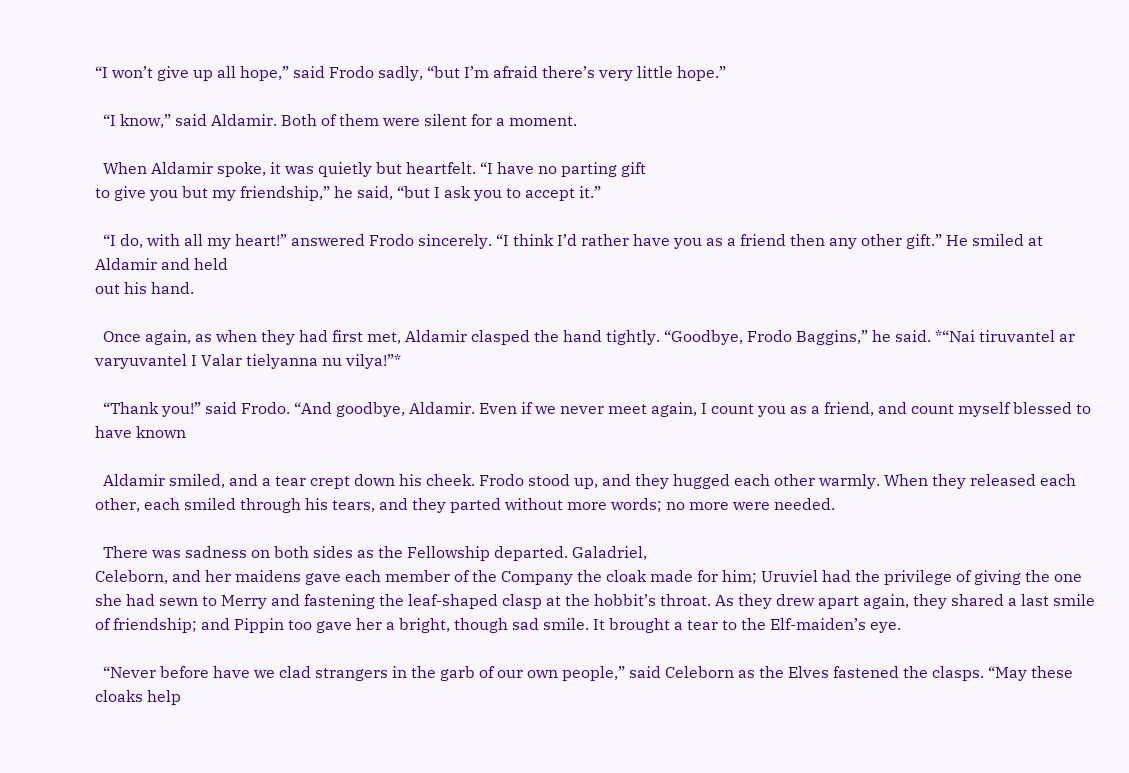“I won’t give up all hope,” said Frodo sadly, “but I’m afraid there’s very little hope.”

  “I know,” said Aldamir. Both of them were silent for a moment.

  When Aldamir spoke, it was quietly but heartfelt. “I have no parting gift
to give you but my friendship,” he said, “but I ask you to accept it.”

  “I do, with all my heart!” answered Frodo sincerely. “I think I’d rather have you as a friend then any other gift.” He smiled at Aldamir and held
out his hand.

  Once again, as when they had first met, Aldamir clasped the hand tightly. “Goodbye, Frodo Baggins,” he said. *“Nai tiruvantel ar varyuvantel I Valar tielyanna nu vilya!”*

  “Thank you!” said Frodo. “And goodbye, Aldamir. Even if we never meet again, I count you as a friend, and count myself blessed to have known

  Aldamir smiled, and a tear crept down his cheek. Frodo stood up, and they hugged each other warmly. When they released each other, each smiled through his tears, and they parted without more words; no more were needed.

  There was sadness on both sides as the Fellowship departed. Galadriel,
Celeborn, and her maidens gave each member of the Company the cloak made for him; Uruviel had the privilege of giving the one she had sewn to Merry and fastening the leaf-shaped clasp at the hobbit’s throat. As they drew apart again, they shared a last smile of friendship; and Pippin too gave her a bright, though sad smile. It brought a tear to the Elf-maiden’s eye.

  “Never before have we clad strangers in the garb of our own people,” said Celeborn as the Elves fastened the clasps. “May these cloaks help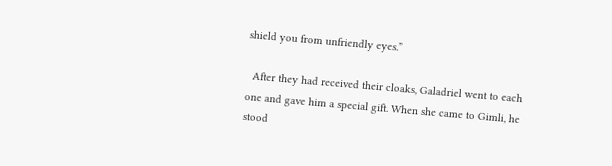shield you from unfriendly eyes.”

  After they had received their cloaks, Galadriel went to each one and gave him a special gift. When she came to Gimli, he stood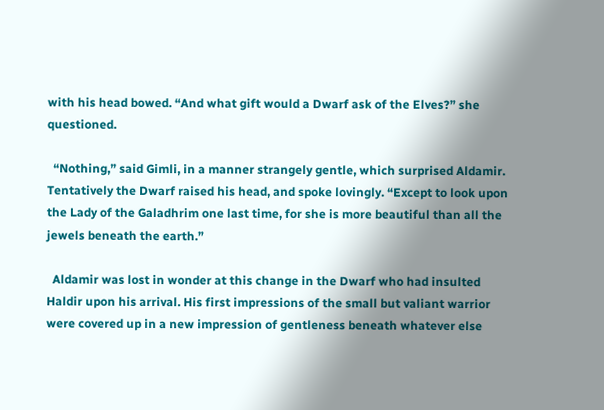with his head bowed. “And what gift would a Dwarf ask of the Elves?” she questioned.

  “Nothing,” said Gimli, in a manner strangely gentle, which surprised Aldamir. Tentatively the Dwarf raised his head, and spoke lovingly. “Except to look upon the Lady of the Galadhrim one last time, for she is more beautiful than all the jewels beneath the earth.”

  Aldamir was lost in wonder at this change in the Dwarf who had insulted Haldir upon his arrival. His first impressions of the small but valiant warrior were covered up in a new impression of gentleness beneath whatever else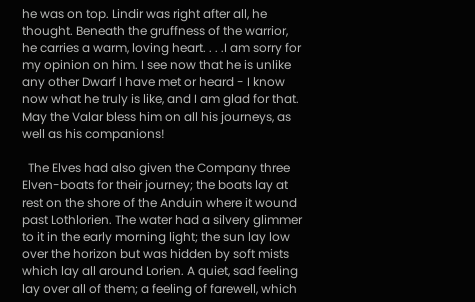he was on top. Lindir was right after all, he thought. Beneath the gruffness of the warrior, he carries a warm, loving heart. . . .I am sorry for my opinion on him. I see now that he is unlike any other Dwarf I have met or heard - I know now what he truly is like, and I am glad for that. May the Valar bless him on all his journeys, as well as his companions!

  The Elves had also given the Company three Elven-boats for their journey; the boats lay at rest on the shore of the Anduin where it wound past Lothlorien. The water had a silvery glimmer to it in the early morning light; the sun lay low over the horizon but was hidden by soft mists which lay all around Lorien. A quiet, sad feeling lay over all of them; a feeling of farewell, which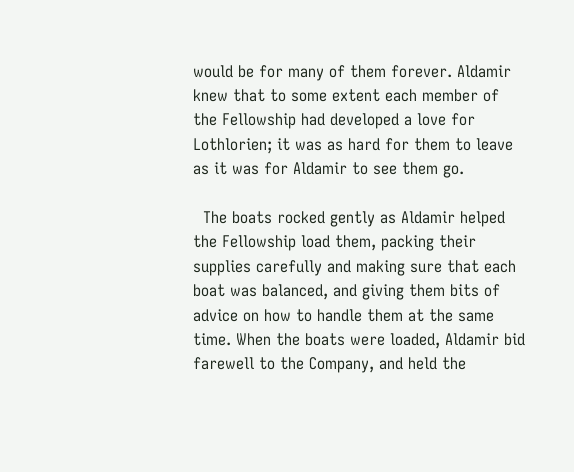would be for many of them forever. Aldamir knew that to some extent each member of the Fellowship had developed a love for Lothlorien; it was as hard for them to leave as it was for Aldamir to see them go.

  The boats rocked gently as Aldamir helped the Fellowship load them, packing their supplies carefully and making sure that each boat was balanced, and giving them bits of advice on how to handle them at the same time. When the boats were loaded, Aldamir bid farewell to the Company, and held the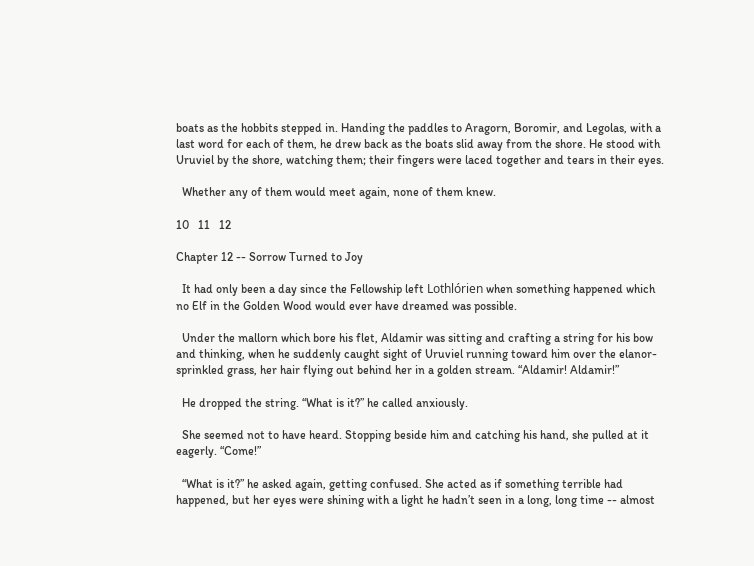boats as the hobbits stepped in. Handing the paddles to Aragorn, Boromir, and Legolas, with a last word for each of them, he drew back as the boats slid away from the shore. He stood with Uruviel by the shore, watching them; their fingers were laced together and tears in their eyes.

  Whether any of them would meet again, none of them knew.

10   11   12

Chapter 12 -- Sorrow Turned to Joy

  It had only been a day since the Fellowship left Lothlórien when something happened which no Elf in the Golden Wood would ever have dreamed was possible.

  Under the mallorn which bore his flet, Aldamir was sitting and crafting a string for his bow and thinking, when he suddenly caught sight of Uruviel running toward him over the elanor-sprinkled grass, her hair flying out behind her in a golden stream. “Aldamir! Aldamir!”

  He dropped the string. “What is it?” he called anxiously.

  She seemed not to have heard. Stopping beside him and catching his hand, she pulled at it eagerly. “Come!”

  “What is it?” he asked again, getting confused. She acted as if something terrible had happened, but her eyes were shining with a light he hadn’t seen in a long, long time -- almost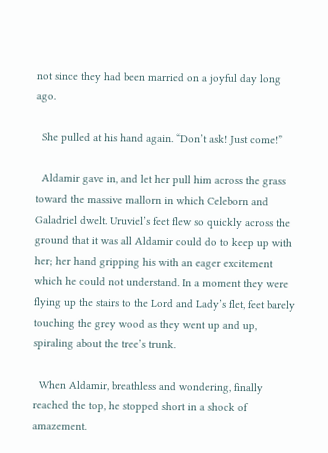not since they had been married on a joyful day long ago.

  She pulled at his hand again. “Don’t ask! Just come!”

  Aldamir gave in, and let her pull him across the grass toward the massive mallorn in which Celeborn and Galadriel dwelt. Uruviel’s feet flew so quickly across the ground that it was all Aldamir could do to keep up with her; her hand gripping his with an eager excitement which he could not understand. In a moment they were flying up the stairs to the Lord and Lady’s flet, feet barely touching the grey wood as they went up and up, spiraling about the tree’s trunk.

  When Aldamir, breathless and wondering, finally reached the top, he stopped short in a shock of amazement.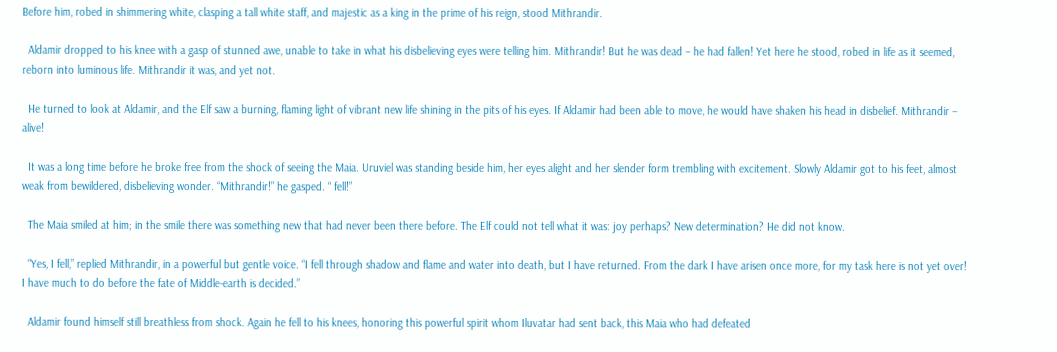Before him, robed in shimmering white, clasping a tall white staff, and majestic as a king in the prime of his reign, stood Mithrandir.

  Aldamir dropped to his knee with a gasp of stunned awe, unable to take in what his disbelieving eyes were telling him. Mithrandir! But he was dead – he had fallen! Yet here he stood, robed in life as it seemed, reborn into luminous life. Mithrandir it was, and yet not.

  He turned to look at Aldamir, and the Elf saw a burning, flaming light of vibrant new life shining in the pits of his eyes. If Aldamir had been able to move, he would have shaken his head in disbelief. Mithrandir – alive!

  It was a long time before he broke free from the shock of seeing the Maia. Uruviel was standing beside him, her eyes alight and her slender form trembling with excitement. Slowly Aldamir got to his feet, almost weak from bewildered, disbelieving wonder. “Mithrandir!” he gasped. “ fell!”

  The Maia smiled at him; in the smile there was something new that had never been there before. The Elf could not tell what it was: joy perhaps? New determination? He did not know.

  “Yes, I fell,” replied Mithrandir, in a powerful but gentle voice. “I fell through shadow and flame and water into death, but I have returned. From the dark I have arisen once more, for my task here is not yet over! I have much to do before the fate of Middle-earth is decided.”

  Aldamir found himself still breathless from shock. Again he fell to his knees, honoring this powerful spirit whom Iluvatar had sent back, this Maia who had defeated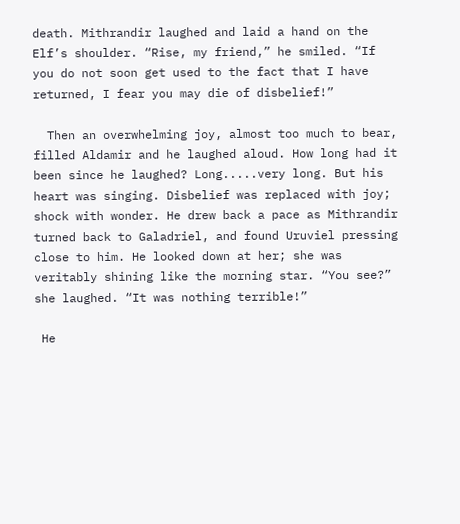death. Mithrandir laughed and laid a hand on the Elf’s shoulder. “Rise, my friend,” he smiled. “If you do not soon get used to the fact that I have returned, I fear you may die of disbelief!”

  Then an overwhelming joy, almost too much to bear, filled Aldamir and he laughed aloud. How long had it been since he laughed? Long.....very long. But his heart was singing. Disbelief was replaced with joy; shock with wonder. He drew back a pace as Mithrandir turned back to Galadriel, and found Uruviel pressing close to him. He looked down at her; she was veritably shining like the morning star. “You see?” she laughed. “It was nothing terrible!”

 He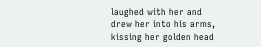laughed with her and drew her into his arms, kissing her golden head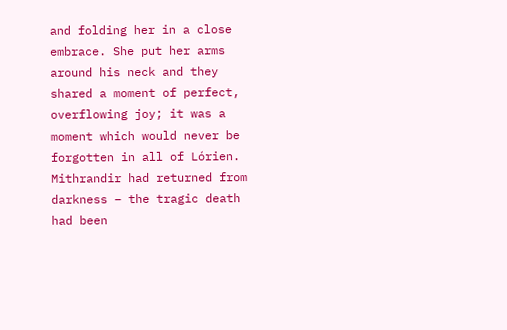and folding her in a close embrace. She put her arms around his neck and they shared a moment of perfect, overflowing joy; it was a moment which would never be forgotten in all of Lórien. Mithrandir had returned from darkness – the tragic death had been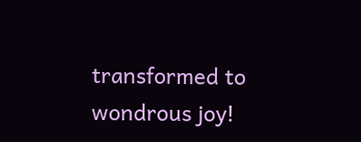transformed to wondrous joy!